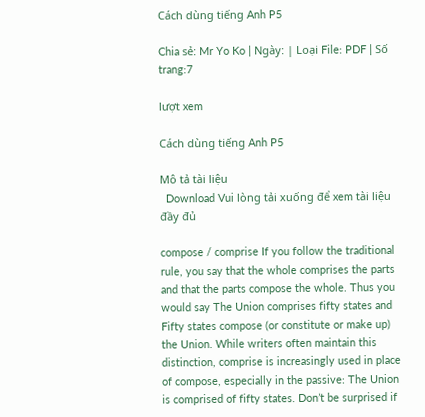Cách dùng tiếng Anh P5

Chia sẻ: Mr Yo Ko | Ngày: | Loại File: PDF | Số trang:7

lượt xem

Cách dùng tiếng Anh P5

Mô tả tài liệu
  Download Vui lòng tải xuống để xem tài liệu đầy đủ

compose / comprise If you follow the traditional rule, you say that the whole comprises the parts and that the parts compose the whole. Thus you would say The Union comprises fifty states and Fifty states compose (or constitute or make up) the Union. While writers often maintain this distinction, comprise is increasingly used in place of compose, especially in the passive: The Union is comprised of fifty states. Don’t be surprised if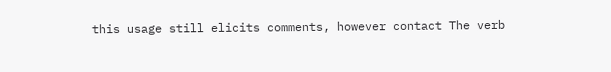this usage still elicits comments, however contact The verb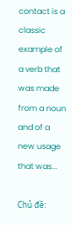contact is a classic example of a verb that was made from a noun and of a new usage that was...

Chủ đề: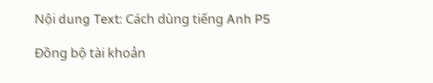Nội dung Text: Cách dùng tiếng Anh P5

Đồng bộ tài khoản